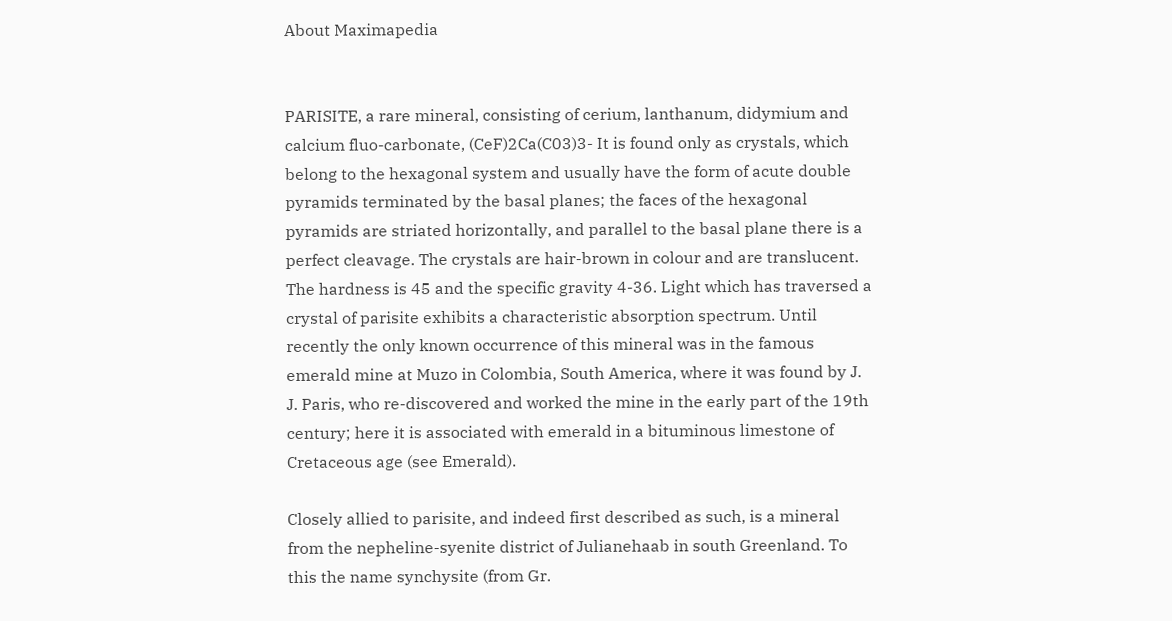About Maximapedia


PARISITE, a rare mineral, consisting of cerium, lanthanum, didymium and calcium fluo-carbonate, (CeF)2Ca(C03)3- It is found only as crystals, which belong to the hexagonal system and usually have the form of acute double pyramids terminated by the basal planes; the faces of the hexagonal pyramids are striated horizontally, and parallel to the basal plane there is a perfect cleavage. The crystals are hair-brown in colour and are translucent. The hardness is 45 and the specific gravity 4-36. Light which has traversed a crystal of parisite exhibits a characteristic absorption spectrum. Until recently the only known occurrence of this mineral was in the famous emerald mine at Muzo in Colombia, South America, where it was found by J. J. Paris, who re-discovered and worked the mine in the early part of the 19th century; here it is associated with emerald in a bituminous limestone of Cretaceous age (see Emerald).

Closely allied to parisite, and indeed first described as such, is a mineral from the nepheline-syenite district of Julianehaab in south Greenland. To this the name synchysite (from Gr.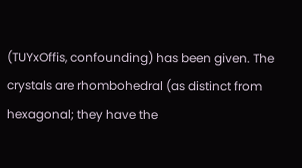(TUYxOffis, confounding) has been given. The crystals are rhombohedral (as distinct from hexagonal; they have the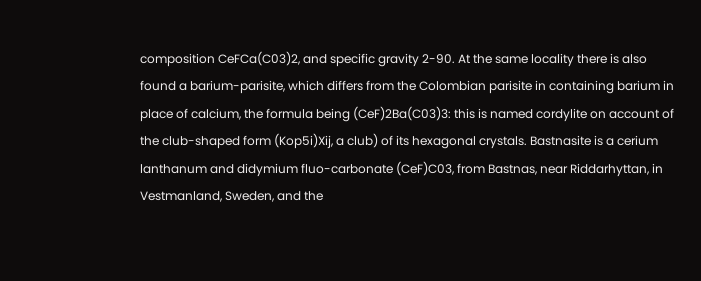composition CeFCa(C03)2, and specific gravity 2-90. At the same locality there is also found a barium-parisite, which differs from the Colombian parisite in containing barium in place of calcium, the formula being (CeF)2Ba(C03)3: this is named cordylite on account of the club-shaped form (Kop5i)Xij, a club) of its hexagonal crystals. Bastnasite is a cerium lanthanum and didymium fluo-carbonate (CeF)C03, from Bastnas, near Riddarhyttan, in Vestmanland, Sweden, and the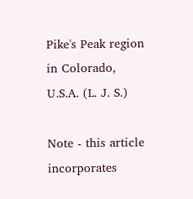Pike's Peak region in Colorado, U.S.A. (L. J. S.)

Note - this article incorporates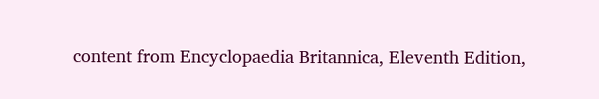content from Encyclopaedia Britannica, Eleventh Edition,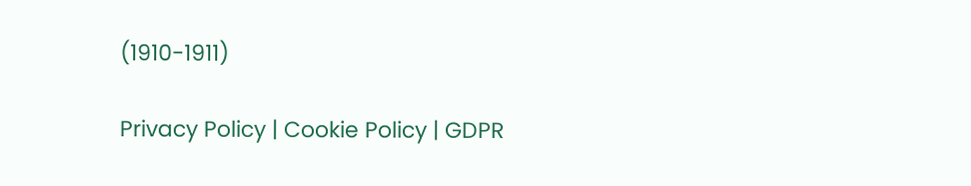(1910-1911)

Privacy Policy | Cookie Policy | GDPR